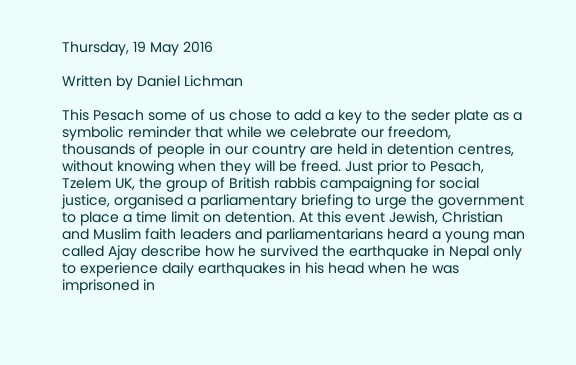Thursday, 19 May 2016

Written by Daniel Lichman

This Pesach some of us chose to add a key to the seder plate as a symbolic reminder that while we celebrate our freedom, thousands of people in our country are held in detention centres, without knowing when they will be freed. Just prior to Pesach, Tzelem UK, the group of British rabbis campaigning for social justice, organised a parliamentary briefing to urge the government to place a time limit on detention. At this event Jewish, Christian and Muslim faith leaders and parliamentarians heard a young man called Ajay describe how he survived the earthquake in Nepal only to experience daily earthquakes in his head when he was imprisoned in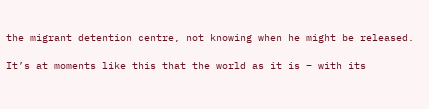the migrant detention centre, not knowing when he might be released.

It’s at moments like this that the world as it is – with its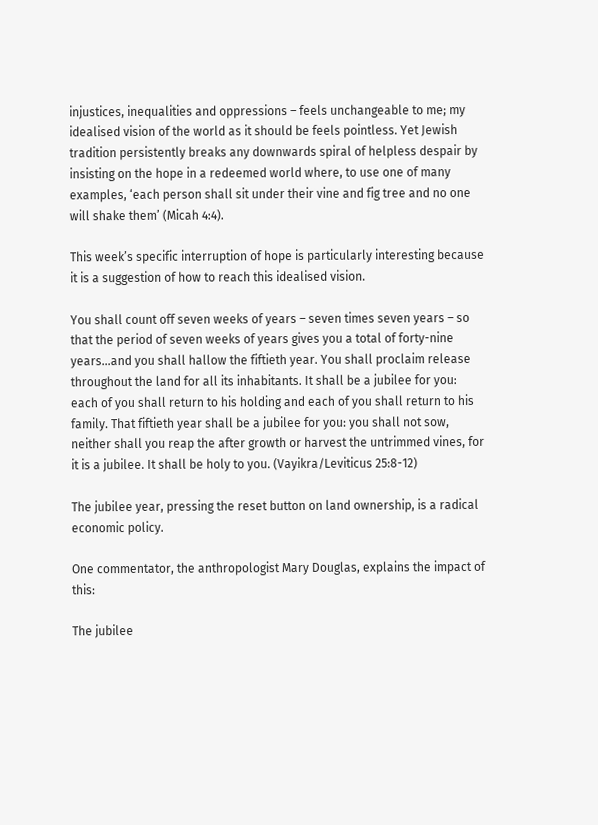injustices, inequalities and oppressions – feels unchangeable to me; my idealised vision of the world as it should be feels pointless. Yet Jewish tradition persistently breaks any downwards spiral of helpless despair by insisting on the hope in a redeemed world where, to use one of many examples, ‘each person shall sit under their vine and fig tree and no one will shake them’ (Micah 4:4).

This week’s specific interruption of hope is particularly interesting because it is a suggestion of how to reach this idealised vision.

You shall count off seven weeks of years – seven times seven years – so that the period of seven weeks of years gives you a total of forty-nine years…and you shall hallow the fiftieth year. You shall proclaim release throughout the land for all its inhabitants. It shall be a jubilee for you: each of you shall return to his holding and each of you shall return to his family. That fiftieth year shall be a jubilee for you: you shall not sow, neither shall you reap the after growth or harvest the untrimmed vines, for it is a jubilee. It shall be holy to you. (Vayikra/Leviticus 25:8-12)

The jubilee year, pressing the reset button on land ownership, is a radical economic policy.

One commentator, the anthropologist Mary Douglas, explains the impact of this:

The jubilee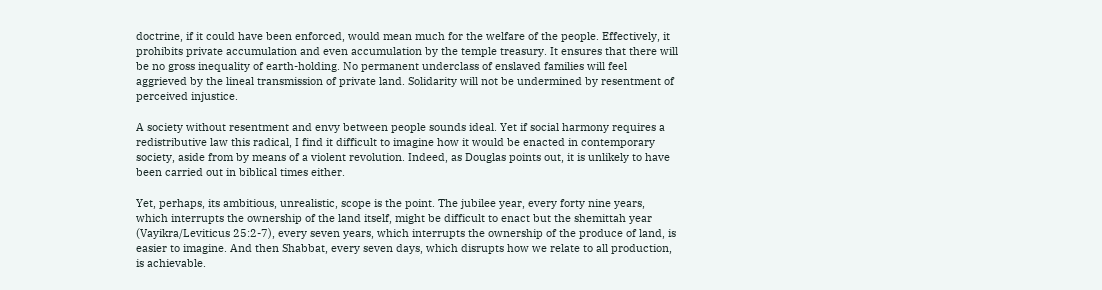doctrine, if it could have been enforced, would mean much for the welfare of the people. Effectively, it prohibits private accumulation and even accumulation by the temple treasury. It ensures that there will be no gross inequality of earth-holding. No permanent underclass of enslaved families will feel aggrieved by the lineal transmission of private land. Solidarity will not be undermined by resentment of perceived injustice.

A society without resentment and envy between people sounds ideal. Yet if social harmony requires a redistributive law this radical, I find it difficult to imagine how it would be enacted in contemporary society, aside from by means of a violent revolution. Indeed, as Douglas points out, it is unlikely to have been carried out in biblical times either.

Yet, perhaps, its ambitious, unrealistic, scope is the point. The jubilee year, every forty nine years, which interrupts the ownership of the land itself, might be difficult to enact but the shemittah year (Vayikra/Leviticus 25:2-7), every seven years, which interrupts the ownership of the produce of land, is easier to imagine. And then Shabbat, every seven days, which disrupts how we relate to all production, is achievable.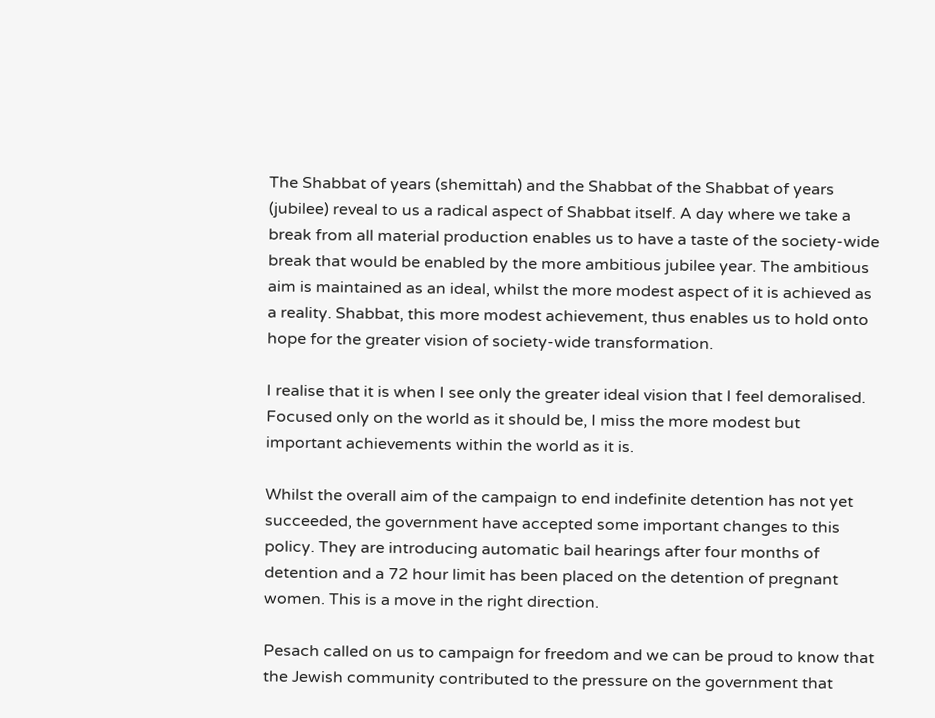The Shabbat of years (shemittah) and the Shabbat of the Shabbat of years (jubilee) reveal to us a radical aspect of Shabbat itself. A day where we take a break from all material production enables us to have a taste of the society-wide break that would be enabled by the more ambitious jubilee year. The ambitious aim is maintained as an ideal, whilst the more modest aspect of it is achieved as a reality. Shabbat, this more modest achievement, thus enables us to hold onto hope for the greater vision of society-wide transformation.

I realise that it is when I see only the greater ideal vision that I feel demoralised. Focused only on the world as it should be, I miss the more modest but important achievements within the world as it is.

Whilst the overall aim of the campaign to end indefinite detention has not yet succeeded, the government have accepted some important changes to this policy. They are introducing automatic bail hearings after four months of detention and a 72 hour limit has been placed on the detention of pregnant women. This is a move in the right direction.

Pesach called on us to campaign for freedom and we can be proud to know that the Jewish community contributed to the pressure on the government that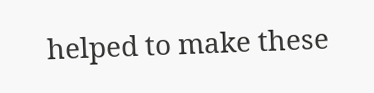helped to make these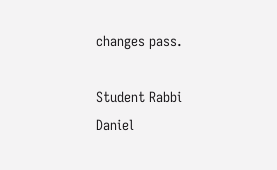changes pass.

Student Rabbi Daniel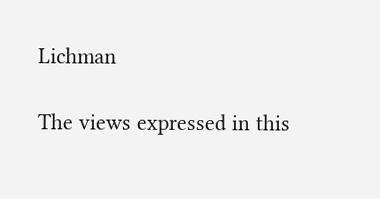Lichman

The views expressed in this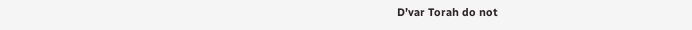D’var Torah do not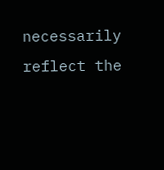necessarily reflect the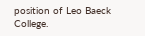position of Leo Baeck College.